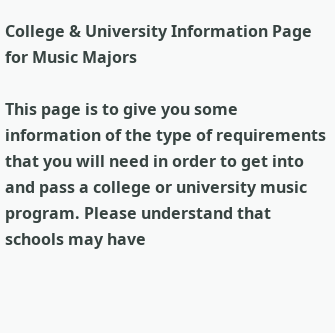College & University Information Page for Music Majors

This page is to give you some information of the type of requirements that you will need in order to get into and pass a college or university music program. Please understand that schools may have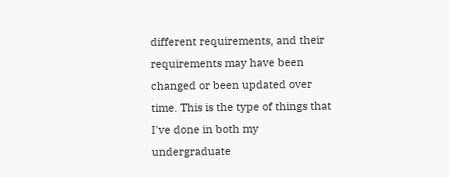different requirements, and their requirements may have been changed or been updated over time. This is the type of things that I've done in both my undergraduate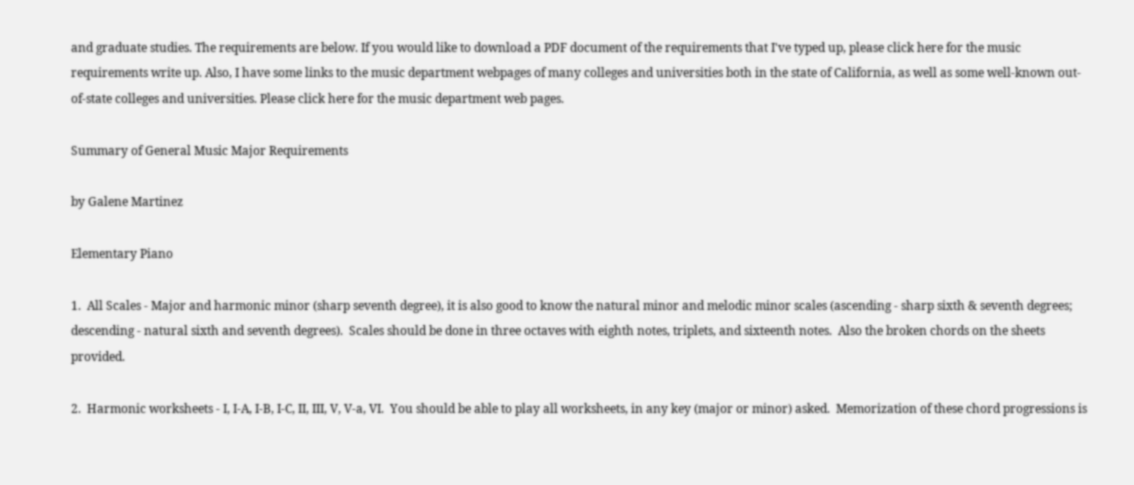and graduate studies. The requirements are below. If you would like to download a PDF document of the requirements that I've typed up, please click here for the music requirements write up. Also, I have some links to the music department webpages of many colleges and universities both in the state of California, as well as some well-known out-of-state colleges and universities. Please click here for the music department web pages.

Summary of General Music Major Requirements

by Galene Martinez

Elementary Piano

1.  All Scales - Major and harmonic minor (sharp seventh degree), it is also good to know the natural minor and melodic minor scales (ascending - sharp sixth & seventh degrees; descending - natural sixth and seventh degrees).  Scales should be done in three octaves with eighth notes, triplets, and sixteenth notes.  Also the broken chords on the sheets provided.

2.  Harmonic worksheets - I, I-A, I-B, I-C, II, III, V, V-a, VI.  You should be able to play all worksheets, in any key (major or minor) asked.  Memorization of these chord progressions is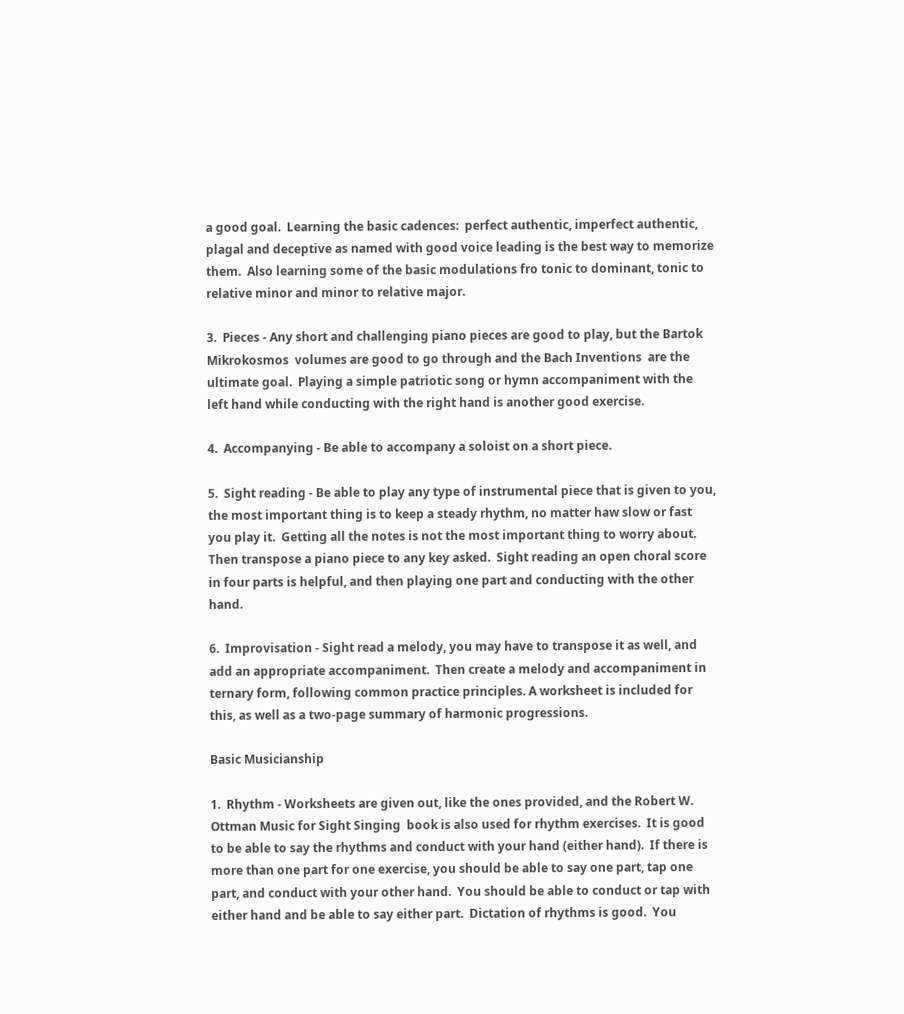a good goal.  Learning the basic cadences:  perfect authentic, imperfect authentic, plagal and deceptive as named with good voice leading is the best way to memorize them.  Also learning some of the basic modulations fro tonic to dominant, tonic to relative minor and minor to relative major.

3.  Pieces - Any short and challenging piano pieces are good to play, but the Bartok Mikrokosmos  volumes are good to go through and the Bach Inventions  are the ultimate goal.  Playing a simple patriotic song or hymn accompaniment with the left hand while conducting with the right hand is another good exercise.

4.  Accompanying - Be able to accompany a soloist on a short piece.

5.  Sight reading - Be able to play any type of instrumental piece that is given to you, the most important thing is to keep a steady rhythm, no matter haw slow or fast you play it.  Getting all the notes is not the most important thing to worry about.  Then transpose a piano piece to any key asked.  Sight reading an open choral score in four parts is helpful, and then playing one part and conducting with the other hand.

6.  Improvisation - Sight read a melody, you may have to transpose it as well, and add an appropriate accompaniment.  Then create a melody and accompaniment in ternary form, following common practice principles. A worksheet is included for this, as well as a two-page summary of harmonic progressions.

Basic Musicianship

1.  Rhythm - Worksheets are given out, like the ones provided, and the Robert W. Ottman Music for Sight Singing  book is also used for rhythm exercises.  It is good to be able to say the rhythms and conduct with your hand (either hand).  If there is more than one part for one exercise, you should be able to say one part, tap one part, and conduct with your other hand.  You should be able to conduct or tap with either hand and be able to say either part.  Dictation of rhythms is good.  You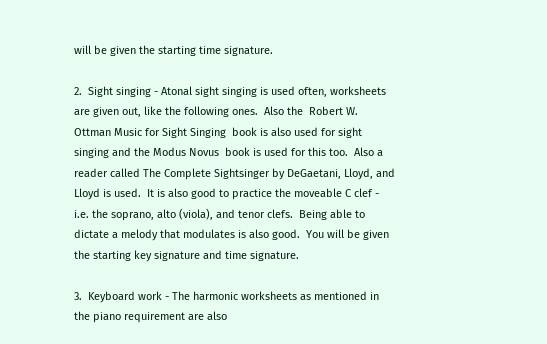will be given the starting time signature.

2.  Sight singing - Atonal sight singing is used often, worksheets are given out, like the following ones.  Also the  Robert W. Ottman Music for Sight Singing  book is also used for sight singing and the Modus Novus  book is used for this too.  Also a reader called The Complete Sightsinger by DeGaetani, Lloyd, and Lloyd is used.  It is also good to practice the moveable C clef - i.e. the soprano, alto (viola), and tenor clefs.  Being able to dictate a melody that modulates is also good.  You will be given the starting key signature and time signature.

3.  Keyboard work - The harmonic worksheets as mentioned in the piano requirement are also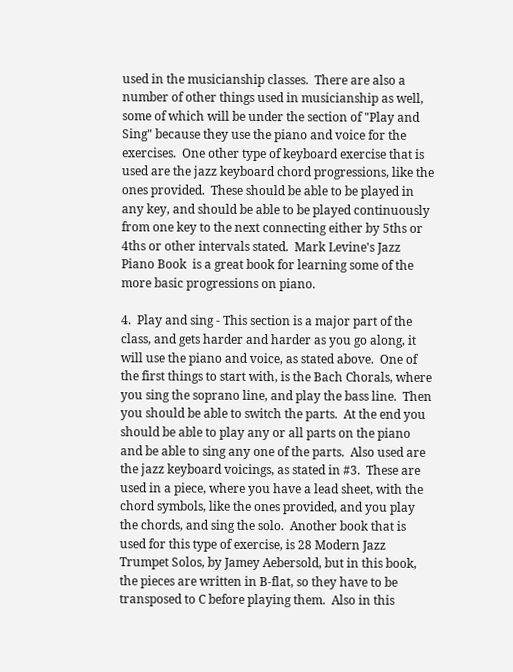used in the musicianship classes.  There are also a number of other things used in musicianship as well, some of which will be under the section of "Play and Sing" because they use the piano and voice for the exercises.  One other type of keyboard exercise that is used are the jazz keyboard chord progressions, like the ones provided.  These should be able to be played in any key, and should be able to be played continuously from one key to the next connecting either by 5ths or 4ths or other intervals stated.  Mark Levine's Jazz Piano Book  is a great book for learning some of the more basic progressions on piano.

4.  Play and sing - This section is a major part of the class, and gets harder and harder as you go along, it will use the piano and voice, as stated above.  One of the first things to start with, is the Bach Chorals, where you sing the soprano line, and play the bass line.  Then you should be able to switch the parts.  At the end you should be able to play any or all parts on the piano and be able to sing any one of the parts.  Also used are the jazz keyboard voicings, as stated in #3.  These are used in a piece, where you have a lead sheet, with the chord symbols, like the ones provided, and you play the chords, and sing the solo.  Another book that is used for this type of exercise, is 28 Modern Jazz Trumpet Solos, by Jamey Aebersold, but in this book, the pieces are written in B-flat, so they have to be transposed to C before playing them.  Also in this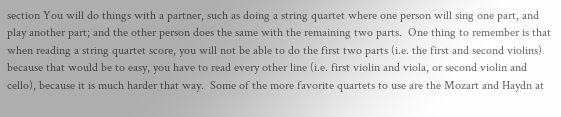section You will do things with a partner, such as doing a string quartet where one person will sing one part, and play another part; and the other person does the same with the remaining two parts.  One thing to remember is that when reading a string quartet score, you will not be able to do the first two parts (i.e. the first and second violins) because that would be to easy, you have to read every other line (i.e. first violin and viola, or second violin and cello), because it is much harder that way.  Some of the more favorite quartets to use are the Mozart and Haydn at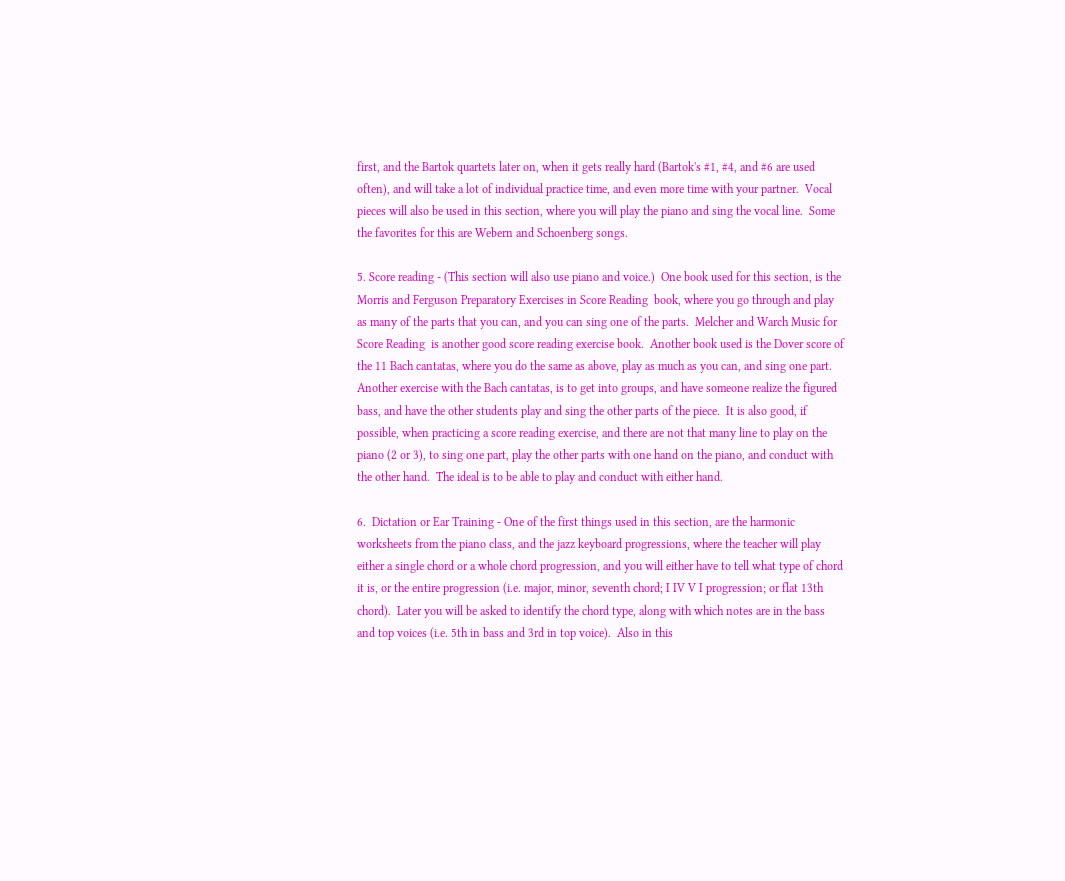first, and the Bartok quartets later on, when it gets really hard (Bartok's #1, #4, and #6 are used often), and will take a lot of individual practice time, and even more time with your partner.  Vocal pieces will also be used in this section, where you will play the piano and sing the vocal line.  Some the favorites for this are Webern and Schoenberg songs.

5. Score reading - (This section will also use piano and voice.)  One book used for this section, is the Morris and Ferguson Preparatory Exercises in Score Reading  book, where you go through and play as many of the parts that you can, and you can sing one of the parts.  Melcher and Warch Music for Score Reading  is another good score reading exercise book.  Another book used is the Dover score of the 11 Bach cantatas, where you do the same as above, play as much as you can, and sing one part.  Another exercise with the Bach cantatas, is to get into groups, and have someone realize the figured bass, and have the other students play and sing the other parts of the piece.  It is also good, if possible, when practicing a score reading exercise, and there are not that many line to play on the piano (2 or 3), to sing one part, play the other parts with one hand on the piano, and conduct with the other hand.  The ideal is to be able to play and conduct with either hand.

6.  Dictation or Ear Training - One of the first things used in this section, are the harmonic worksheets from the piano class, and the jazz keyboard progressions, where the teacher will play either a single chord or a whole chord progression, and you will either have to tell what type of chord it is, or the entire progression (i.e. major, minor, seventh chord; I IV V I progression; or flat 13th chord).  Later you will be asked to identify the chord type, along with which notes are in the bass and top voices (i.e. 5th in bass and 3rd in top voice).  Also in this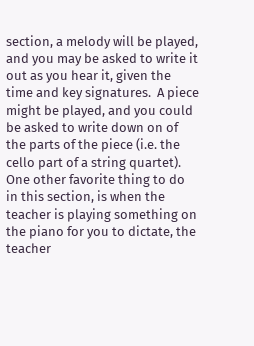section, a melody will be played, and you may be asked to write it out as you hear it, given the time and key signatures.  A piece might be played, and you could be asked to write down on of the parts of the piece (i.e. the cello part of a string quartet).  One other favorite thing to do in this section, is when the teacher is playing something on the piano for you to dictate, the teacher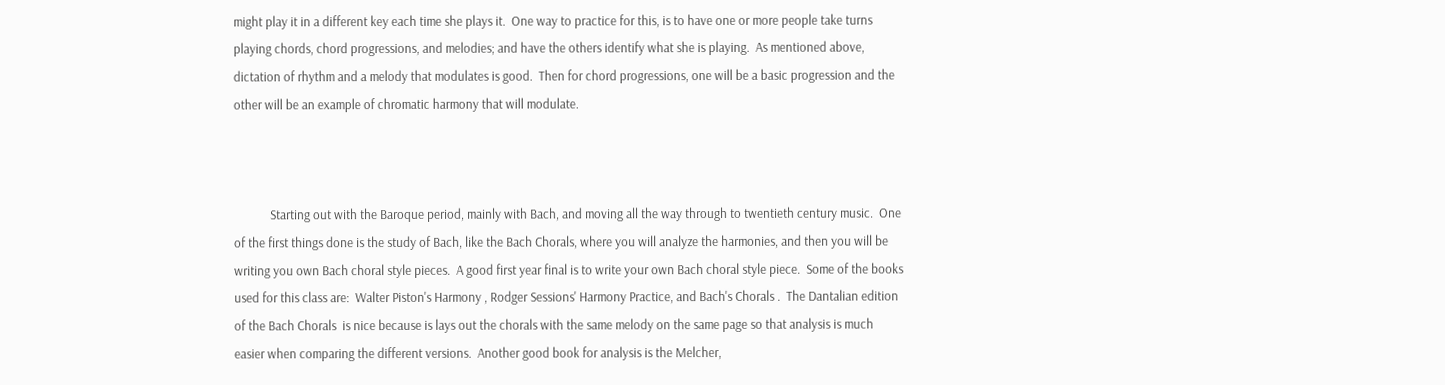might play it in a different key each time she plays it.  One way to practice for this, is to have one or more people take turns playing chords, chord progressions, and melodies; and have the others identify what she is playing.  As mentioned above, dictation of rhythm and a melody that modulates is good.  Then for chord progressions, one will be a basic progression and the other will be an example of chromatic harmony that will modulate.



            Starting out with the Baroque period, mainly with Bach, and moving all the way through to twentieth century music.  One of the first things done is the study of Bach, like the Bach Chorals, where you will analyze the harmonies, and then you will be writing you own Bach choral style pieces.  A good first year final is to write your own Bach choral style piece.  Some of the books used for this class are:  Walter Piston's Harmony , Rodger Sessions' Harmony Practice, and Bach's Chorals .  The Dantalian edition of the Bach Chorals  is nice because is lays out the chorals with the same melody on the same page so that analysis is much easier when comparing the different versions.  Another good book for analysis is the Melcher,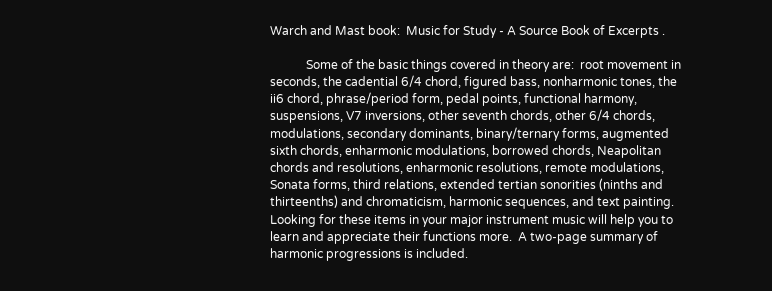Warch and Mast book:  Music for Study - A Source Book of Excerpts .

            Some of the basic things covered in theory are:  root movement in seconds, the cadential 6/4 chord, figured bass, nonharmonic tones, the ii6 chord, phrase/period form, pedal points, functional harmony, suspensions, V7 inversions, other seventh chords, other 6/4 chords, modulations, secondary dominants, binary/ternary forms, augmented sixth chords, enharmonic modulations, borrowed chords, Neapolitan chords and resolutions, enharmonic resolutions, remote modulations, Sonata forms, third relations, extended tertian sonorities (ninths and thirteenths) and chromaticism, harmonic sequences, and text painting.  Looking for these items in your major instrument music will help you to learn and appreciate their functions more.  A two-page summary of harmonic progressions is included.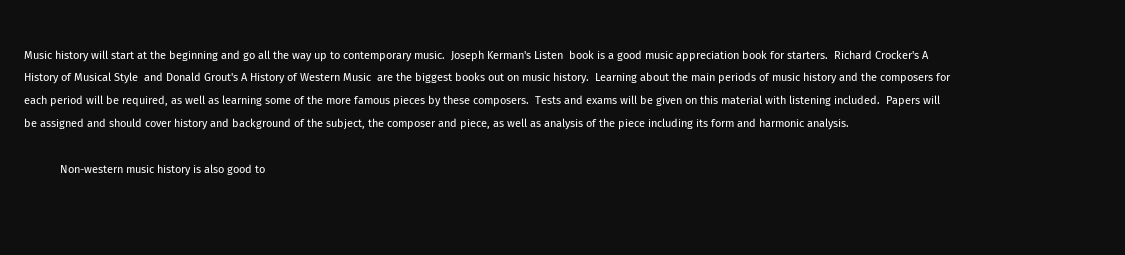Music history will start at the beginning and go all the way up to contemporary music.  Joseph Kerman's Listen  book is a good music appreciation book for starters.  Richard Crocker's A History of Musical Style  and Donald Grout's A History of Western Music  are the biggest books out on music history.  Learning about the main periods of music history and the composers for each period will be required, as well as learning some of the more famous pieces by these composers.  Tests and exams will be given on this material with listening included.  Papers will be assigned and should cover history and background of the subject, the composer and piece, as well as analysis of the piece including its form and harmonic analysis.

            Non-western music history is also good to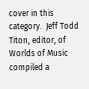cover in this category.  Jeff Todd Titon, editor, of Worlds of Music  compiled a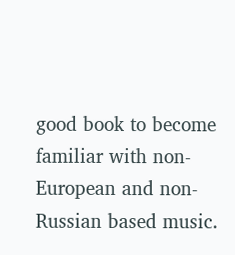good book to become familiar with non-European and non-Russian based music.